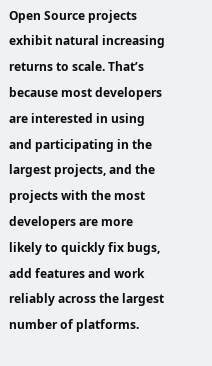Open Source projects exhibit natural increasing returns to scale. That’s because most developers are interested in using and participating in the largest projects, and the projects with the most developers are more likely to quickly fix bugs, add features and work reliably across the largest number of platforms.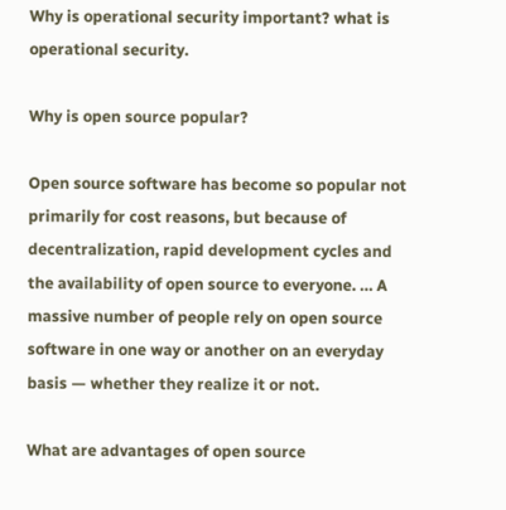Why is operational security important? what is operational security.

Why is open source popular?

Open source software has become so popular not primarily for cost reasons, but because of decentralization, rapid development cycles and the availability of open source to everyone. … A massive number of people rely on open source software in one way or another on an everyday basis — whether they realize it or not.

What are advantages of open source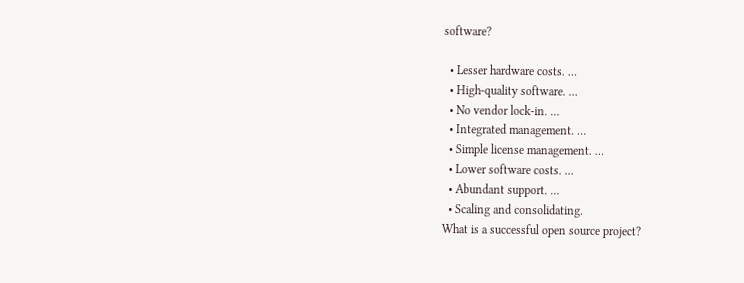software?

  • Lesser hardware costs. …
  • High-quality software. …
  • No vendor lock-in. …
  • Integrated management. …
  • Simple license management. …
  • Lower software costs. …
  • Abundant support. …
  • Scaling and consolidating.
What is a successful open source project?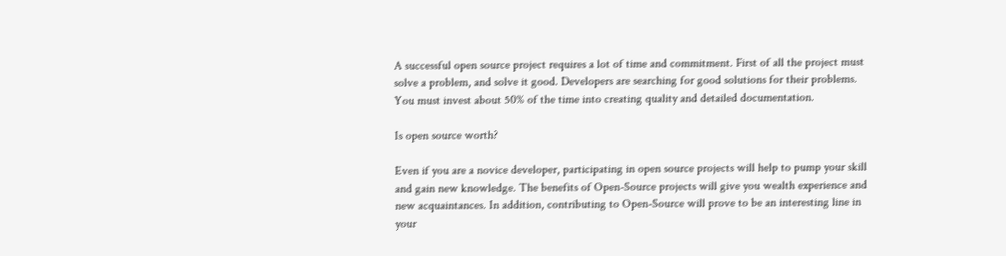A successful open source project requires a lot of time and commitment. First of all the project must solve a problem, and solve it good. Developers are searching for good solutions for their problems. You must invest about 50% of the time into creating quality and detailed documentation.

Is open source worth?

Even if you are a novice developer, participating in open source projects will help to pump your skill and gain new knowledge. The benefits of Open-Source projects will give you wealth experience and new acquaintances. In addition, contributing to Open-Source will prove to be an interesting line in your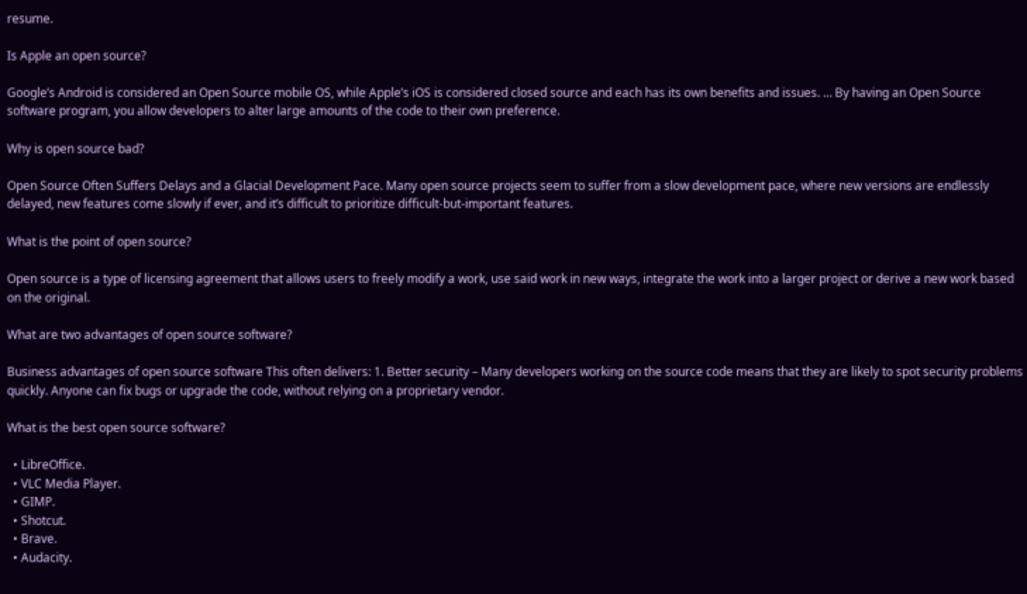resume.

Is Apple an open source?

Google’s Android is considered an Open Source mobile OS, while Apple’s iOS is considered closed source and each has its own benefits and issues. … By having an Open Source software program, you allow developers to alter large amounts of the code to their own preference.

Why is open source bad?

Open Source Often Suffers Delays and a Glacial Development Pace. Many open source projects seem to suffer from a slow development pace, where new versions are endlessly delayed, new features come slowly if ever, and it’s difficult to prioritize difficult-but-important features.

What is the point of open source?

Open source is a type of licensing agreement that allows users to freely modify a work, use said work in new ways, integrate the work into a larger project or derive a new work based on the original.

What are two advantages of open source software?

Business advantages of open source software This often delivers: 1. Better security – Many developers working on the source code means that they are likely to spot security problems quickly. Anyone can fix bugs or upgrade the code, without relying on a proprietary vendor.

What is the best open source software?

  • LibreOffice.
  • VLC Media Player.
  • GIMP.
  • Shotcut.
  • Brave.
  • Audacity.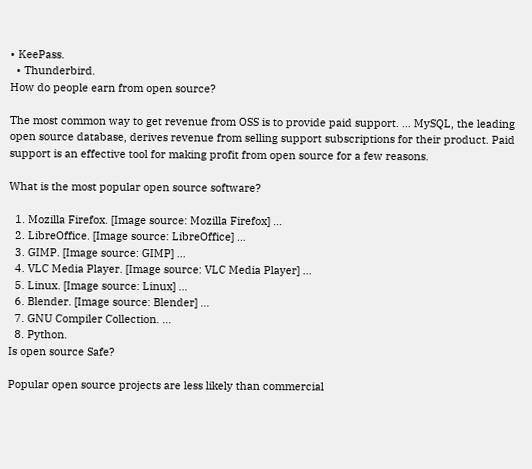• KeePass.
  • Thunderbird.
How do people earn from open source?

The most common way to get revenue from OSS is to provide paid support. … MySQL, the leading open source database, derives revenue from selling support subscriptions for their product. Paid support is an effective tool for making profit from open source for a few reasons.

What is the most popular open source software?

  1. Mozilla Firefox. [Image source: Mozilla Firefox] …
  2. LibreOffice. [Image source: LibreOffice] …
  3. GIMP. [Image source: GIMP] …
  4. VLC Media Player. [Image source: VLC Media Player] …
  5. Linux. [Image source: Linux] …
  6. Blender. [Image source: Blender] …
  7. GNU Compiler Collection. …
  8. Python.
Is open source Safe?

Popular open source projects are less likely than commercial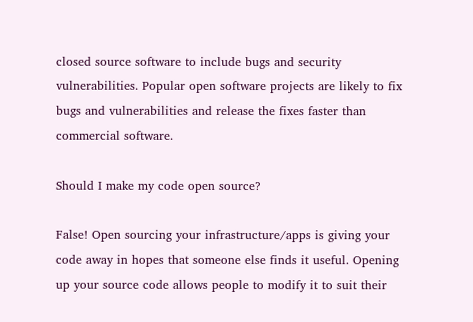closed source software to include bugs and security vulnerabilities. Popular open software projects are likely to fix bugs and vulnerabilities and release the fixes faster than commercial software.

Should I make my code open source?

False! Open sourcing your infrastructure/apps is giving your code away in hopes that someone else finds it useful. Opening up your source code allows people to modify it to suit their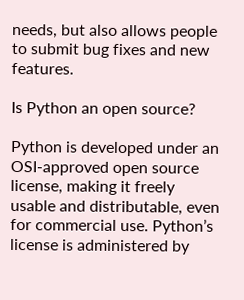needs, but also allows people to submit bug fixes and new features.

Is Python an open source?

Python is developed under an OSI-approved open source license, making it freely usable and distributable, even for commercial use. Python’s license is administered by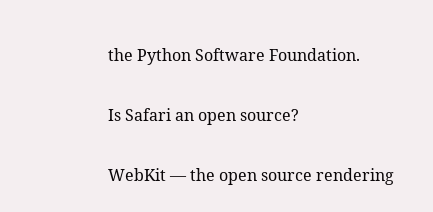the Python Software Foundation.

Is Safari an open source?

WebKit — the open source rendering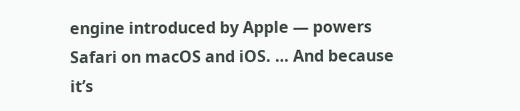engine introduced by Apple — powers Safari on macOS and iOS. … And because it’s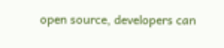open source, developers can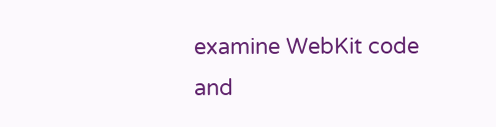examine WebKit code and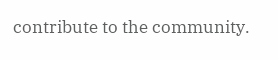contribute to the community.